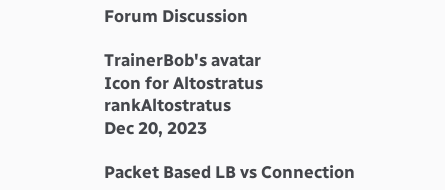Forum Discussion

TrainerBob's avatar
Icon for Altostratus rankAltostratus
Dec 20, 2023

Packet Based LB vs Connection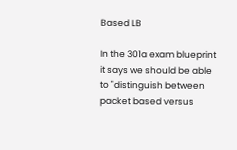Based LB

In the 301a exam blueprint it says we should be able to "distinguish between packet based versus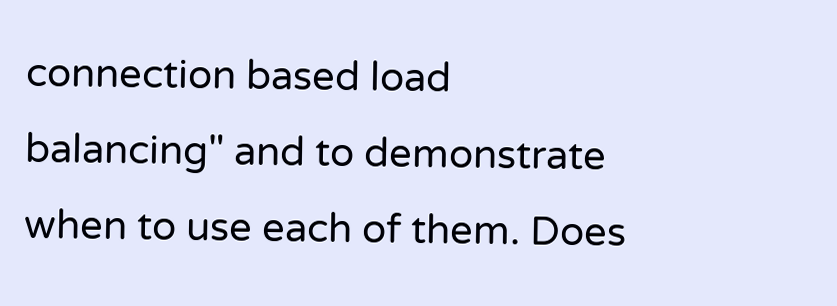connection based load balancing" and to demonstrate when to use each of them. Does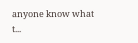anyone know what t...